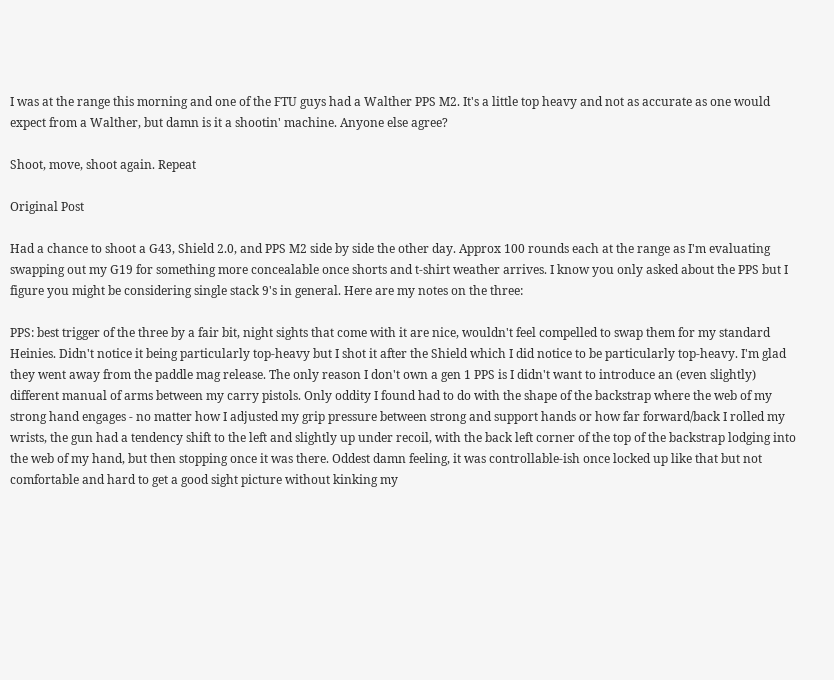I was at the range this morning and one of the FTU guys had a Walther PPS M2. It's a little top heavy and not as accurate as one would expect from a Walther, but damn is it a shootin' machine. Anyone else agree?

Shoot, move, shoot again. Repeat

Original Post

Had a chance to shoot a G43, Shield 2.0, and PPS M2 side by side the other day. Approx 100 rounds each at the range as I'm evaluating swapping out my G19 for something more concealable once shorts and t-shirt weather arrives. I know you only asked about the PPS but I figure you might be considering single stack 9's in general. Here are my notes on the three:

PPS: best trigger of the three by a fair bit, night sights that come with it are nice, wouldn't feel compelled to swap them for my standard Heinies. Didn't notice it being particularly top-heavy but I shot it after the Shield which I did notice to be particularly top-heavy. I'm glad they went away from the paddle mag release. The only reason I don't own a gen 1 PPS is I didn't want to introduce an (even slightly) different manual of arms between my carry pistols. Only oddity I found had to do with the shape of the backstrap where the web of my strong hand engages - no matter how I adjusted my grip pressure between strong and support hands or how far forward/back I rolled my wrists, the gun had a tendency shift to the left and slightly up under recoil, with the back left corner of the top of the backstrap lodging into the web of my hand, but then stopping once it was there. Oddest damn feeling, it was controllable-ish once locked up like that but not comfortable and hard to get a good sight picture without kinking my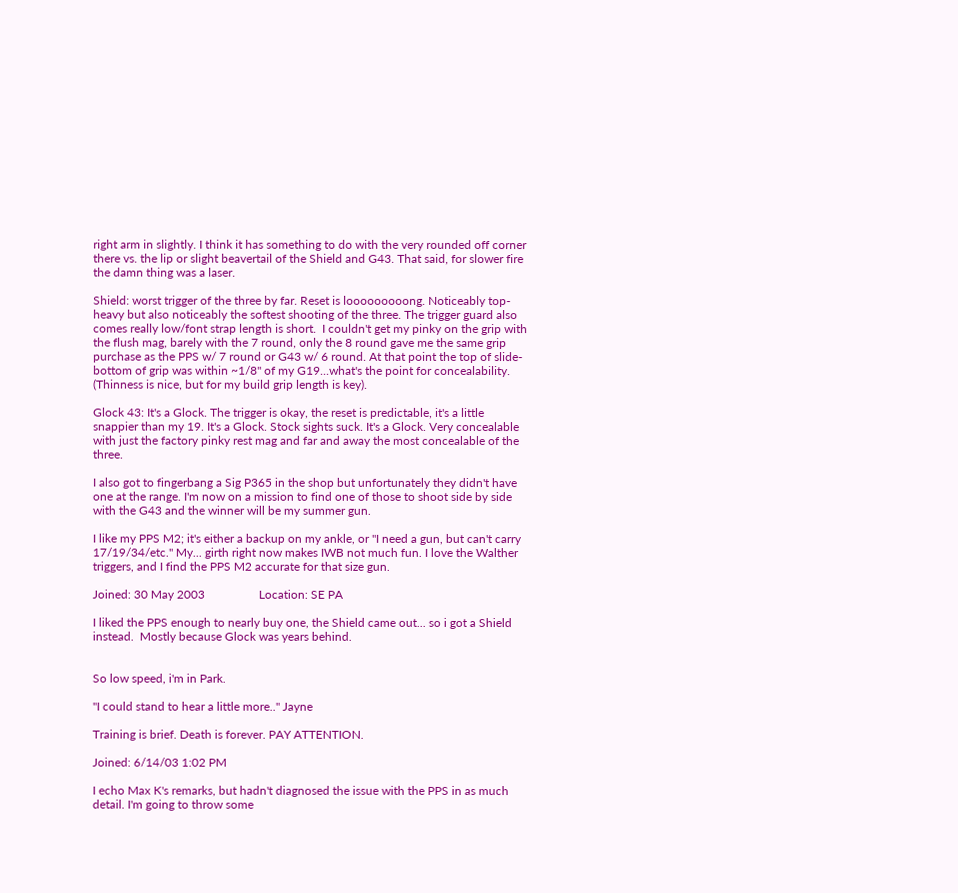right arm in slightly. I think it has something to do with the very rounded off corner there vs. the lip or slight beavertail of the Shield and G43. That said, for slower fire the damn thing was a laser.

Shield: worst trigger of the three by far. Reset is looooooooong. Noticeably top-heavy but also noticeably the softest shooting of the three. The trigger guard also comes really low/font strap length is short.  I couldn't get my pinky on the grip with the flush mag, barely with the 7 round, only the 8 round gave me the same grip purchase as the PPS w/ 7 round or G43 w/ 6 round. At that point the top of slide-bottom of grip was within ~1/8" of my G19...what's the point for concealability. (Thinness is nice, but for my build grip length is key).

Glock 43: It's a Glock. The trigger is okay, the reset is predictable, it's a little snappier than my 19. It's a Glock. Stock sights suck. It's a Glock. Very concealable with just the factory pinky rest mag and far and away the most concealable of the three.

I also got to fingerbang a Sig P365 in the shop but unfortunately they didn't have one at the range. I'm now on a mission to find one of those to shoot side by side with the G43 and the winner will be my summer gun.

I like my PPS M2; it's either a backup on my ankle, or "I need a gun, but can't carry 17/19/34/etc." My... girth right now makes IWB not much fun. I love the Walther triggers, and I find the PPS M2 accurate for that size gun.

Joined: 30 May 2003                  Location: SE PA

I liked the PPS enough to nearly buy one, the Shield came out... so i got a Shield instead.  Mostly because Glock was years behind.


So low speed, i'm in Park.

"I could stand to hear a little more.." Jayne

Training is brief. Death is forever. PAY ATTENTION.

Joined: 6/14/03 1:02 PM

I echo Max K's remarks, but hadn't diagnosed the issue with the PPS in as much detail. I'm going to throw some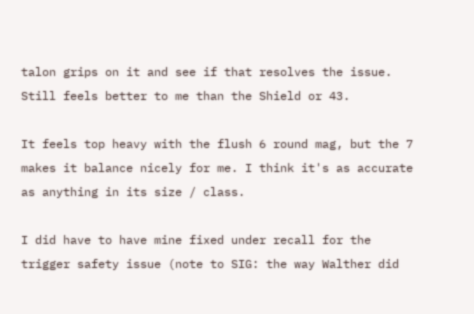talon grips on it and see if that resolves the issue. Still feels better to me than the Shield or 43.

It feels top heavy with the flush 6 round mag, but the 7 makes it balance nicely for me. I think it's as accurate as anything in its size / class.

I did have to have mine fixed under recall for the trigger safety issue (note to SIG: the way Walther did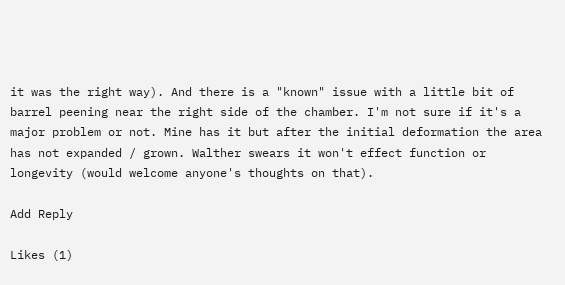it was the right way). And there is a "known" issue with a little bit of barrel peening near the right side of the chamber. I'm not sure if it's a major problem or not. Mine has it but after the initial deformation the area has not expanded / grown. Walther swears it won't effect function or longevity (would welcome anyone's thoughts on that).

Add Reply

Likes (1)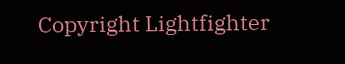Copyright Lightfighter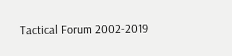Tactical Forum 2002-2019